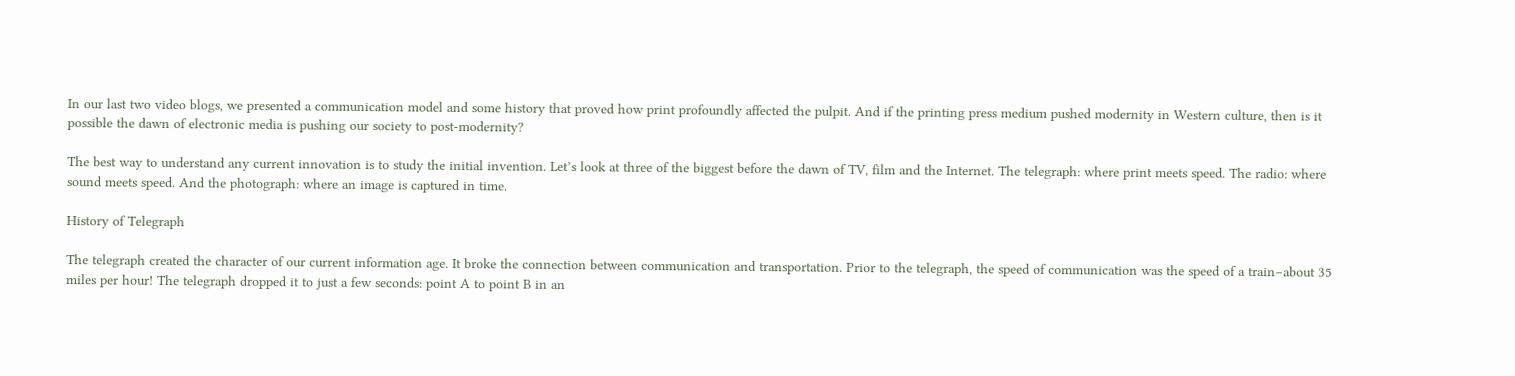In our last two video blogs, we presented a communication model and some history that proved how print profoundly affected the pulpit. And if the printing press medium pushed modernity in Western culture, then is it possible the dawn of electronic media is pushing our society to post-modernity?

The best way to understand any current innovation is to study the initial invention. Let’s look at three of the biggest before the dawn of TV, film and the Internet. The telegraph: where print meets speed. The radio: where sound meets speed. And the photograph: where an image is captured in time.

History of Telegraph

The telegraph created the character of our current information age. It broke the connection between communication and transportation. Prior to the telegraph, the speed of communication was the speed of a train–about 35 miles per hour! The telegraph dropped it to just a few seconds: point A to point B in an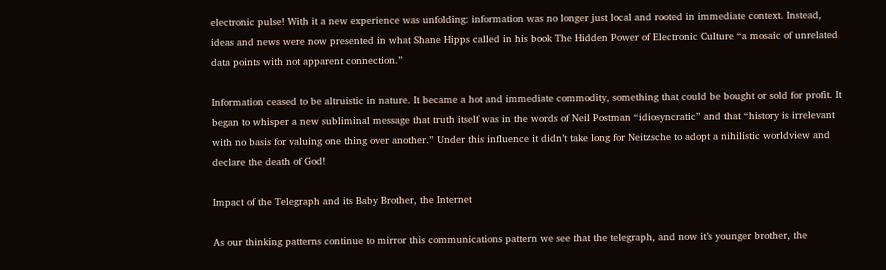electronic pulse! With it a new experience was unfolding: information was no longer just local and rooted in immediate context. Instead, ideas and news were now presented in what Shane Hipps called in his book The Hidden Power of Electronic Culture “a mosaic of unrelated data points with not apparent connection.”

Information ceased to be altruistic in nature. It became a hot and immediate commodity, something that could be bought or sold for profit. It began to whisper a new subliminal message that truth itself was in the words of Neil Postman “idiosyncratic” and that “history is irrelevant with no basis for valuing one thing over another.” Under this influence it didn’t take long for Neitzsche to adopt a nihilistic worldview and declare the death of God!

Impact of the Telegraph and its Baby Brother, the Internet

As our thinking patterns continue to mirror this communications pattern we see that the telegraph, and now it’s younger brother, the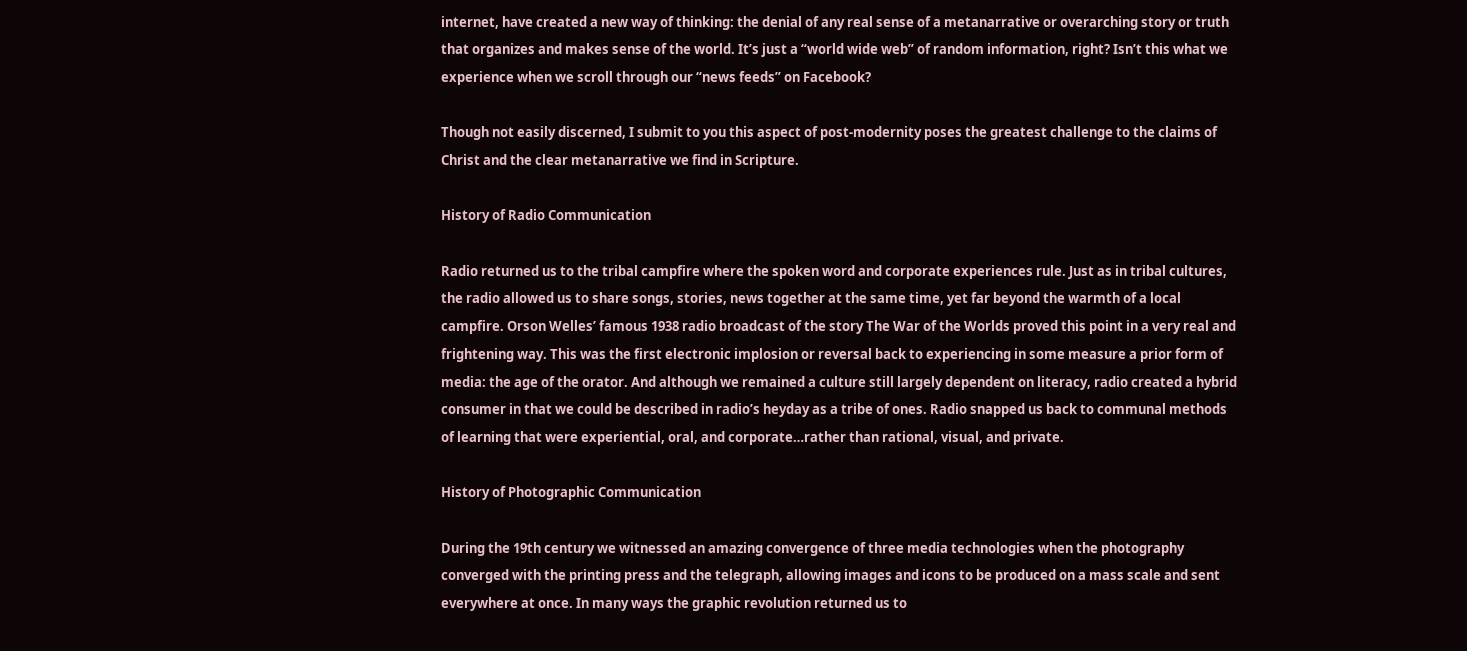internet, have created a new way of thinking: the denial of any real sense of a metanarrative or overarching story or truth that organizes and makes sense of the world. It’s just a “world wide web” of random information, right? Isn’t this what we experience when we scroll through our “news feeds” on Facebook?

Though not easily discerned, I submit to you this aspect of post-modernity poses the greatest challenge to the claims of Christ and the clear metanarrative we find in Scripture.

History of Radio Communication

Radio returned us to the tribal campfire where the spoken word and corporate experiences rule. Just as in tribal cultures, the radio allowed us to share songs, stories, news together at the same time, yet far beyond the warmth of a local campfire. Orson Welles’ famous 1938 radio broadcast of the story The War of the Worlds proved this point in a very real and frightening way. This was the first electronic implosion or reversal back to experiencing in some measure a prior form of media: the age of the orator. And although we remained a culture still largely dependent on literacy, radio created a hybrid consumer in that we could be described in radio’s heyday as a tribe of ones. Radio snapped us back to communal methods of learning that were experiential, oral, and corporate…rather than rational, visual, and private.

History of Photographic Communication

During the 19th century we witnessed an amazing convergence of three media technologies when the photography converged with the printing press and the telegraph, allowing images and icons to be produced on a mass scale and sent everywhere at once. In many ways the graphic revolution returned us to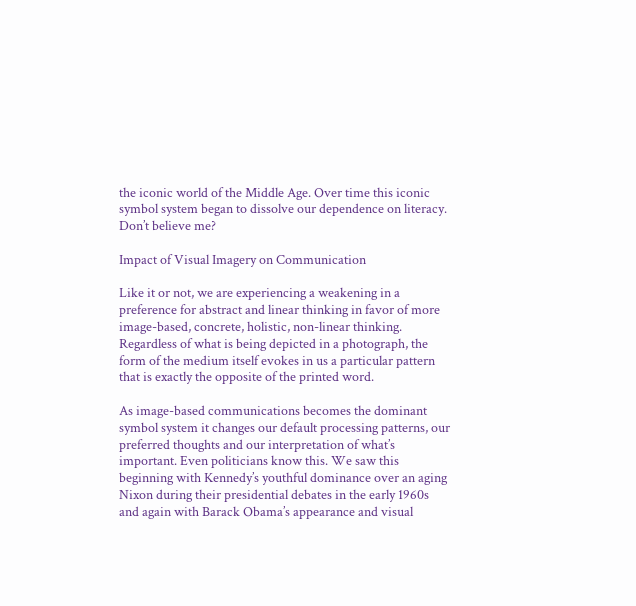the iconic world of the Middle Age. Over time this iconic symbol system began to dissolve our dependence on literacy. Don’t believe me?

Impact of Visual Imagery on Communication

Like it or not, we are experiencing a weakening in a preference for abstract and linear thinking in favor of more image-based, concrete, holistic, non-linear thinking. Regardless of what is being depicted in a photograph, the form of the medium itself evokes in us a particular pattern that is exactly the opposite of the printed word.

As image-based communications becomes the dominant symbol system it changes our default processing patterns, our preferred thoughts and our interpretation of what’s important. Even politicians know this. We saw this beginning with Kennedy’s youthful dominance over an aging Nixon during their presidential debates in the early 1960s and again with Barack Obama’s appearance and visual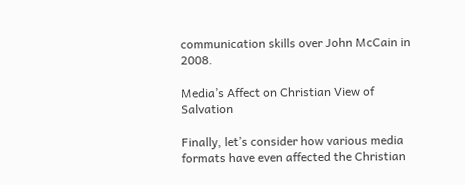communication skills over John McCain in 2008.

Media’s Affect on Christian View of Salvation

Finally, let’s consider how various media formats have even affected the Christian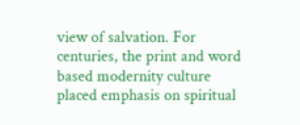view of salvation. For centuries, the print and word based modernity culture placed emphasis on spiritual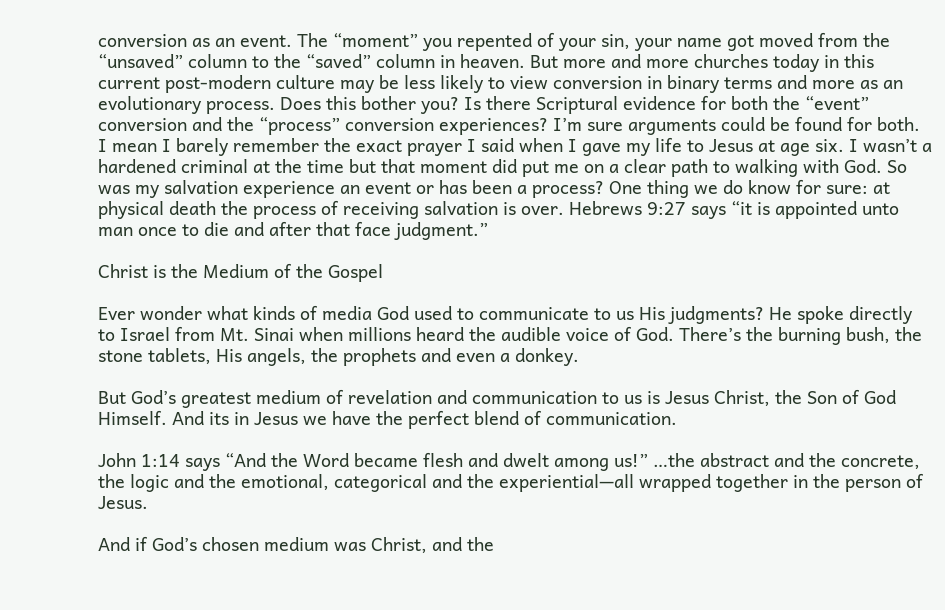conversion as an event. The “moment” you repented of your sin, your name got moved from the “unsaved” column to the “saved” column in heaven. But more and more churches today in this current post-modern culture may be less likely to view conversion in binary terms and more as an evolutionary process. Does this bother you? Is there Scriptural evidence for both the “event” conversion and the “process” conversion experiences? I’m sure arguments could be found for both. I mean I barely remember the exact prayer I said when I gave my life to Jesus at age six. I wasn’t a hardened criminal at the time but that moment did put me on a clear path to walking with God. So was my salvation experience an event or has been a process? One thing we do know for sure: at physical death the process of receiving salvation is over. Hebrews 9:27 says “it is appointed unto man once to die and after that face judgment.”

Christ is the Medium of the Gospel

Ever wonder what kinds of media God used to communicate to us His judgments? He spoke directly to Israel from Mt. Sinai when millions heard the audible voice of God. There’s the burning bush, the stone tablets, His angels, the prophets and even a donkey.

But God’s greatest medium of revelation and communication to us is Jesus Christ, the Son of God Himself. And its in Jesus we have the perfect blend of communication.

John 1:14 says “And the Word became flesh and dwelt among us!” …the abstract and the concrete, the logic and the emotional, categorical and the experiential—all wrapped together in the person of Jesus.

And if God’s chosen medium was Christ, and the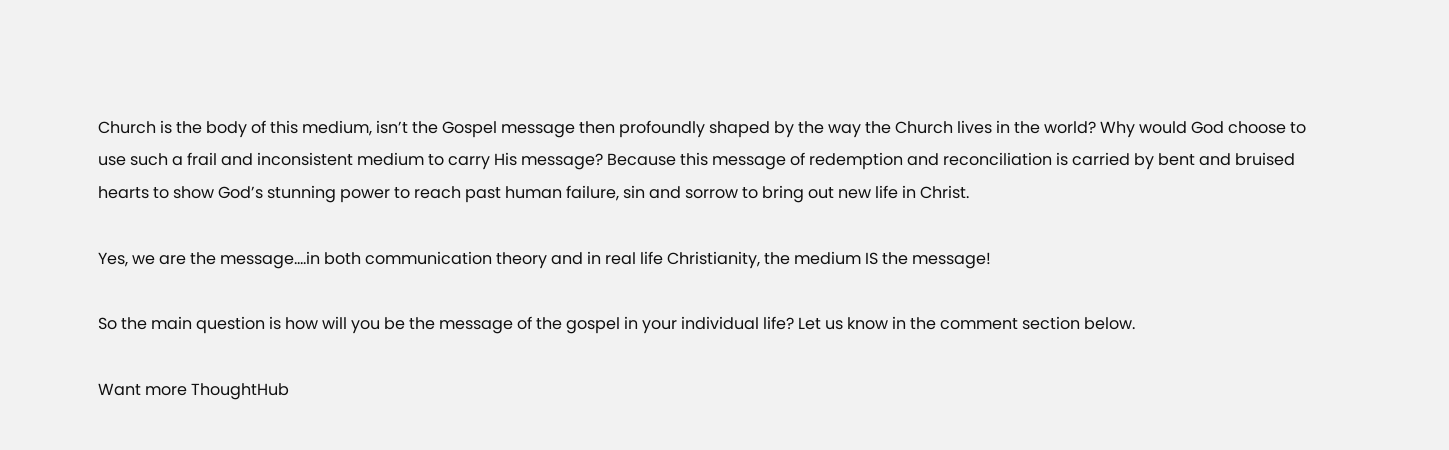Church is the body of this medium, isn’t the Gospel message then profoundly shaped by the way the Church lives in the world? Why would God choose to use such a frail and inconsistent medium to carry His message? Because this message of redemption and reconciliation is carried by bent and bruised hearts to show God’s stunning power to reach past human failure, sin and sorrow to bring out new life in Christ.

Yes, we are the message….in both communication theory and in real life Christianity, the medium IS the message!

So the main question is how will you be the message of the gospel in your individual life? Let us know in the comment section below.

Want more ThoughtHub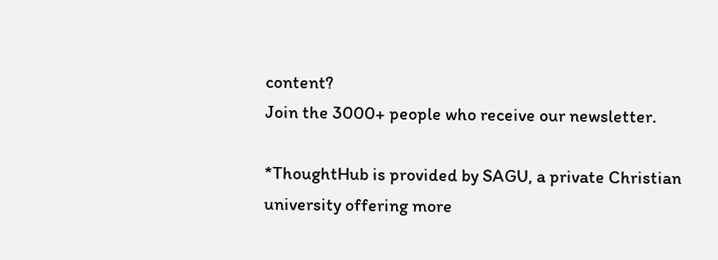content?
Join the 3000+ people who receive our newsletter.

*ThoughtHub is provided by SAGU, a private Christian university offering more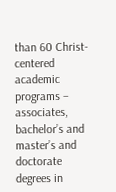than 60 Christ-centered academic programs – associates, bachelor’s and master’s and doctorate degrees in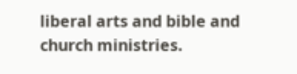liberal arts and bible and church ministries.